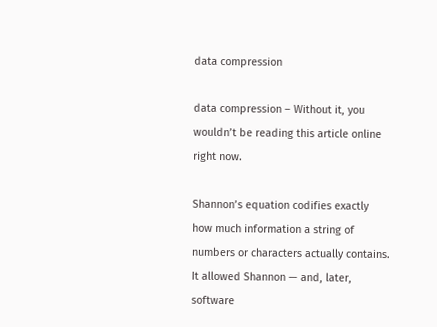data compression

data compression – Without it, you wouldn’t be reading this article online right now.

Shannon’s equation codifies exactly how much information a string of numbers or characters actually contains. It allowed Shannon — and, later, software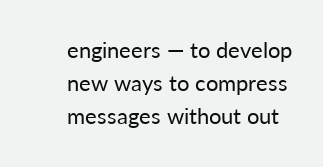engineers — to develop new ways to compress messages without out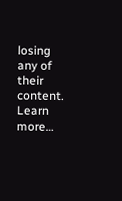losing any of their content.
Learn more…